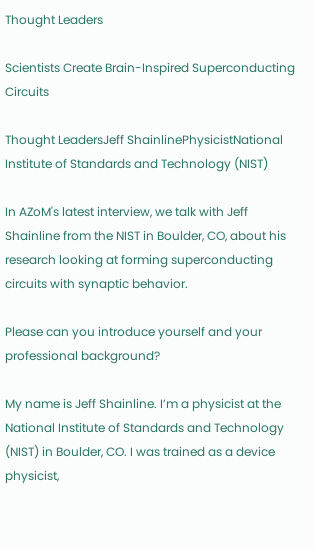Thought Leaders

Scientists Create Brain-Inspired Superconducting Circuits

Thought LeadersJeff ShainlinePhysicistNational Institute of Standards and Technology (NIST)

In AZoM's latest interview, we talk with Jeff Shainline from the NIST in Boulder, CO, about his research looking at forming superconducting circuits with synaptic behavior.

Please can you introduce yourself and your professional background?

My name is Jeff Shainline. I’m a physicist at the National Institute of Standards and Technology (NIST) in Boulder, CO. I was trained as a device physicist,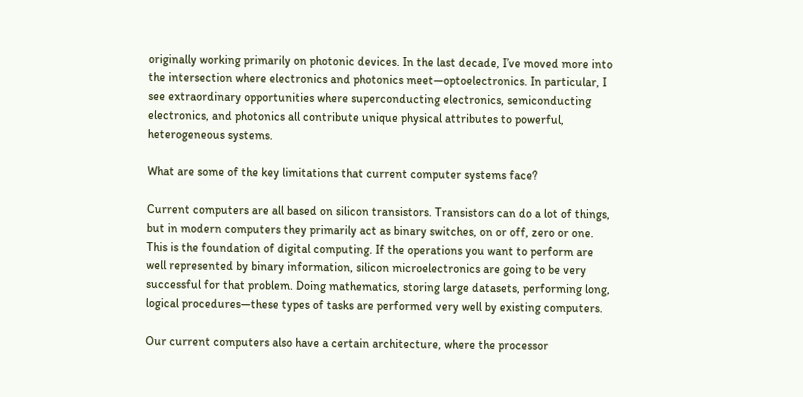originally working primarily on photonic devices. In the last decade, I’ve moved more into the intersection where electronics and photonics meet—optoelectronics. In particular, I see extraordinary opportunities where superconducting electronics, semiconducting electronics, and photonics all contribute unique physical attributes to powerful, heterogeneous systems.

What are some of the key limitations that current computer systems face?

Current computers are all based on silicon transistors. Transistors can do a lot of things, but in modern computers they primarily act as binary switches, on or off, zero or one. This is the foundation of digital computing. If the operations you want to perform are well represented by binary information, silicon microelectronics are going to be very successful for that problem. Doing mathematics, storing large datasets, performing long, logical procedures—these types of tasks are performed very well by existing computers.

Our current computers also have a certain architecture, where the processor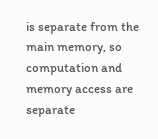is separate from the main memory, so computation and memory access are separate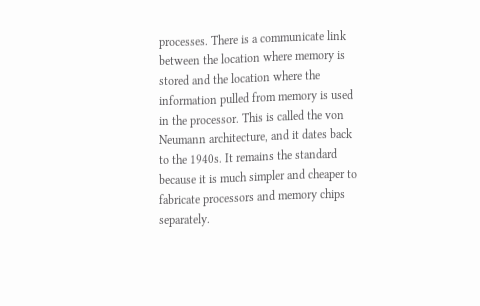processes. There is a communicate link between the location where memory is stored and the location where the information pulled from memory is used in the processor. This is called the von Neumann architecture, and it dates back to the 1940s. It remains the standard because it is much simpler and cheaper to fabricate processors and memory chips separately.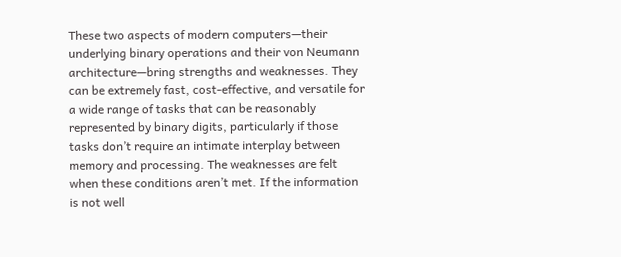These two aspects of modern computers—their underlying binary operations and their von Neumann architecture—bring strengths and weaknesses. They can be extremely fast, cost-effective, and versatile for a wide range of tasks that can be reasonably represented by binary digits, particularly if those tasks don’t require an intimate interplay between memory and processing. The weaknesses are felt when these conditions aren’t met. If the information is not well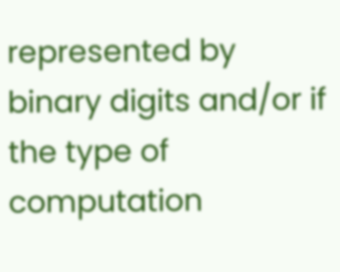represented by binary digits and/or if the type of computation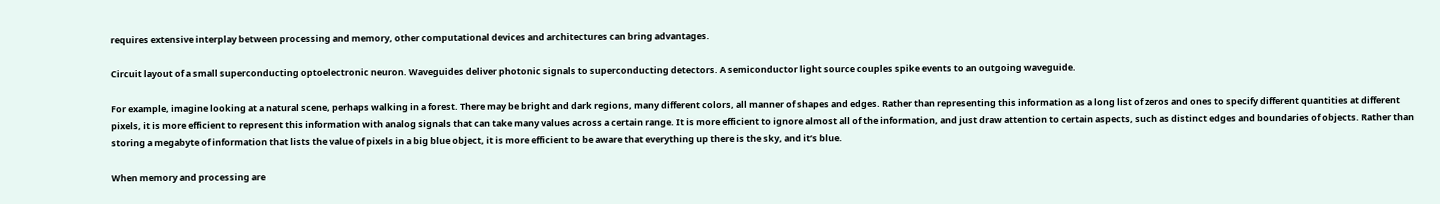requires extensive interplay between processing and memory, other computational devices and architectures can bring advantages.

Circuit layout of a small superconducting optoelectronic neuron. Waveguides deliver photonic signals to superconducting detectors. A semiconductor light source couples spike events to an outgoing waveguide.

For example, imagine looking at a natural scene, perhaps walking in a forest. There may be bright and dark regions, many different colors, all manner of shapes and edges. Rather than representing this information as a long list of zeros and ones to specify different quantities at different pixels, it is more efficient to represent this information with analog signals that can take many values across a certain range. It is more efficient to ignore almost all of the information, and just draw attention to certain aspects, such as distinct edges and boundaries of objects. Rather than storing a megabyte of information that lists the value of pixels in a big blue object, it is more efficient to be aware that everything up there is the sky, and it’s blue.

When memory and processing are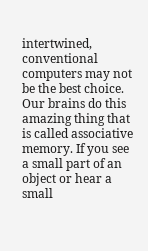intertwined, conventional computers may not be the best choice. Our brains do this amazing thing that is called associative memory. If you see a small part of an object or hear a small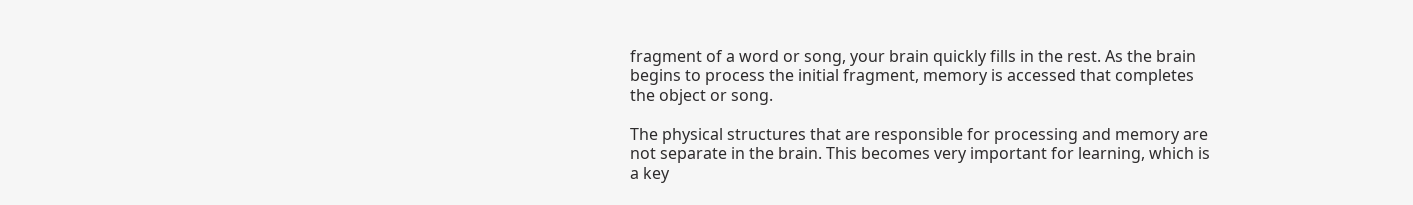fragment of a word or song, your brain quickly fills in the rest. As the brain begins to process the initial fragment, memory is accessed that completes the object or song.

The physical structures that are responsible for processing and memory are not separate in the brain. This becomes very important for learning, which is a key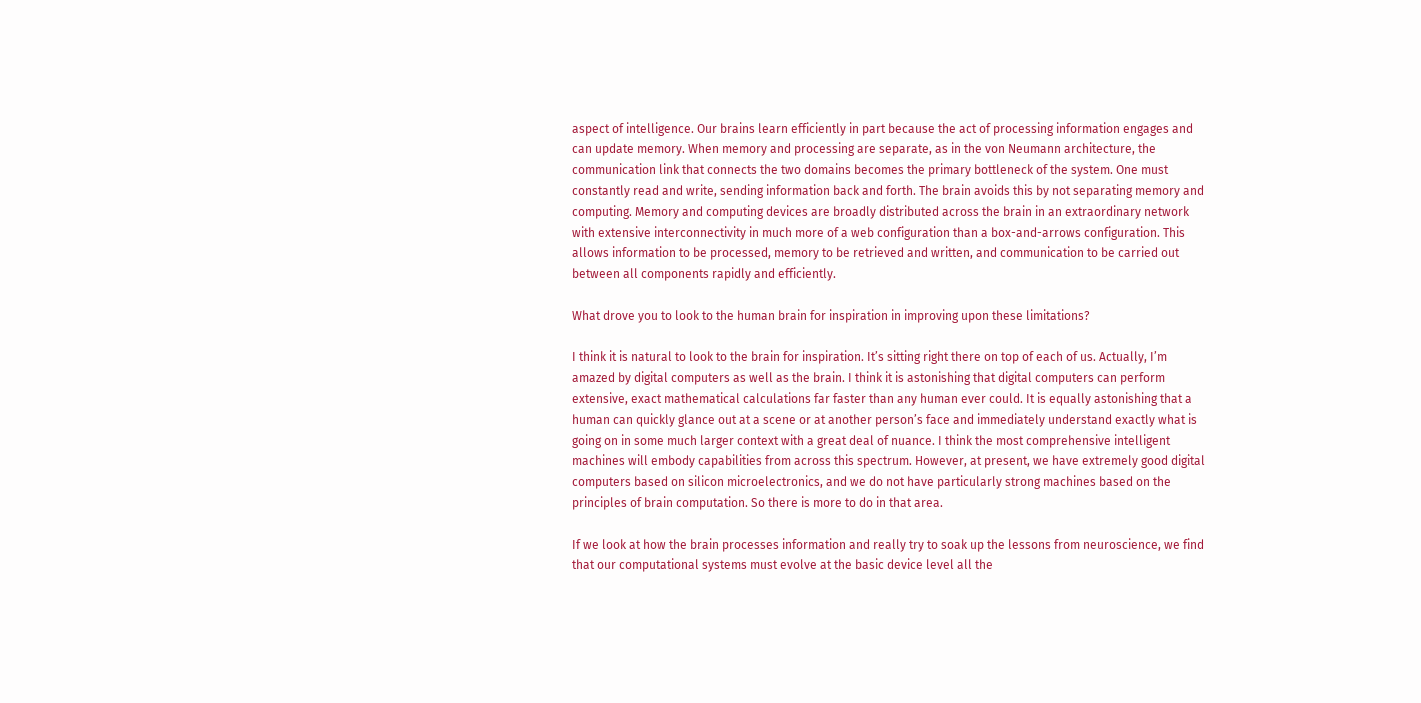aspect of intelligence. Our brains learn efficiently in part because the act of processing information engages and can update memory. When memory and processing are separate, as in the von Neumann architecture, the communication link that connects the two domains becomes the primary bottleneck of the system. One must constantly read and write, sending information back and forth. The brain avoids this by not separating memory and computing. Memory and computing devices are broadly distributed across the brain in an extraordinary network with extensive interconnectivity in much more of a web configuration than a box-and-arrows configuration. This allows information to be processed, memory to be retrieved and written, and communication to be carried out between all components rapidly and efficiently.

What drove you to look to the human brain for inspiration in improving upon these limitations?

I think it is natural to look to the brain for inspiration. It’s sitting right there on top of each of us. Actually, I’m amazed by digital computers as well as the brain. I think it is astonishing that digital computers can perform extensive, exact mathematical calculations far faster than any human ever could. It is equally astonishing that a human can quickly glance out at a scene or at another person’s face and immediately understand exactly what is going on in some much larger context with a great deal of nuance. I think the most comprehensive intelligent machines will embody capabilities from across this spectrum. However, at present, we have extremely good digital computers based on silicon microelectronics, and we do not have particularly strong machines based on the principles of brain computation. So there is more to do in that area.

If we look at how the brain processes information and really try to soak up the lessons from neuroscience, we find that our computational systems must evolve at the basic device level all the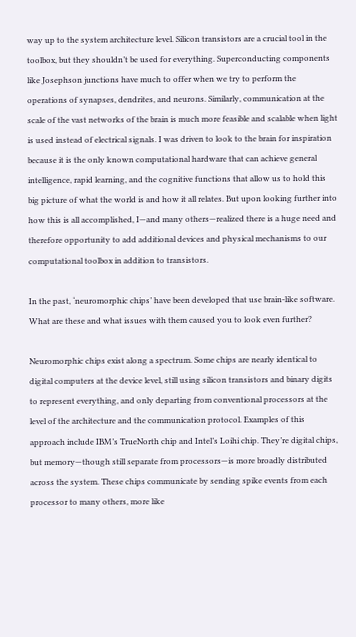way up to the system architecture level. Silicon transistors are a crucial tool in the toolbox, but they shouldn’t be used for everything. Superconducting components like Josephson junctions have much to offer when we try to perform the operations of synapses, dendrites, and neurons. Similarly, communication at the scale of the vast networks of the brain is much more feasible and scalable when light is used instead of electrical signals. I was driven to look to the brain for inspiration because it is the only known computational hardware that can achieve general intelligence, rapid learning, and the cognitive functions that allow us to hold this big picture of what the world is and how it all relates. But upon looking further into how this is all accomplished, I—and many others—realized there is a huge need and therefore opportunity to add additional devices and physical mechanisms to our computational toolbox in addition to transistors.

In the past, ‘neuromorphic chips’ have been developed that use brain-like software. What are these and what issues with them caused you to look even further?

Neuromorphic chips exist along a spectrum. Some chips are nearly identical to digital computers at the device level, still using silicon transistors and binary digits to represent everything, and only departing from conventional processors at the level of the architecture and the communication protocol. Examples of this approach include IBM’s TrueNorth chip and Intel’s Loihi chip. They’re digital chips, but memory—though still separate from processors—is more broadly distributed across the system. These chips communicate by sending spike events from each processor to many others, more like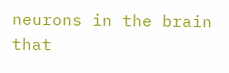neurons in the brain that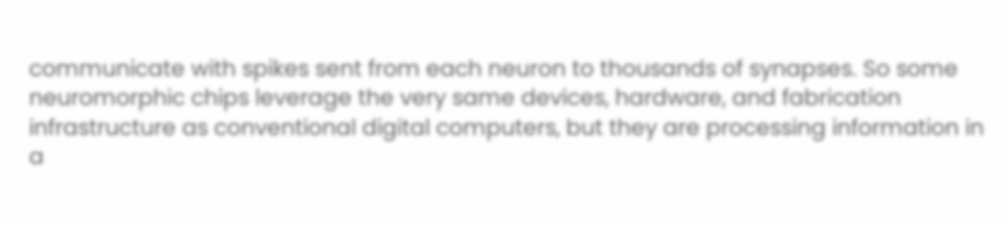communicate with spikes sent from each neuron to thousands of synapses. So some neuromorphic chips leverage the very same devices, hardware, and fabrication infrastructure as conventional digital computers, but they are processing information in a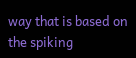way that is based on the spiking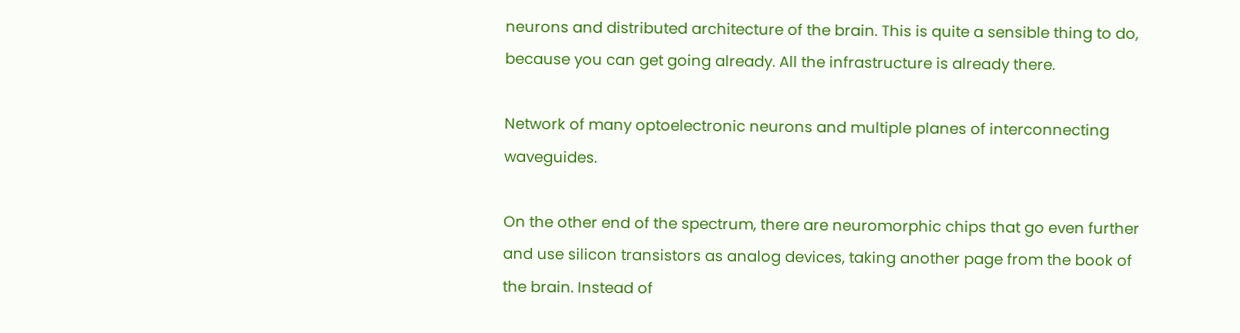neurons and distributed architecture of the brain. This is quite a sensible thing to do, because you can get going already. All the infrastructure is already there.

Network of many optoelectronic neurons and multiple planes of interconnecting waveguides.

On the other end of the spectrum, there are neuromorphic chips that go even further and use silicon transistors as analog devices, taking another page from the book of the brain. Instead of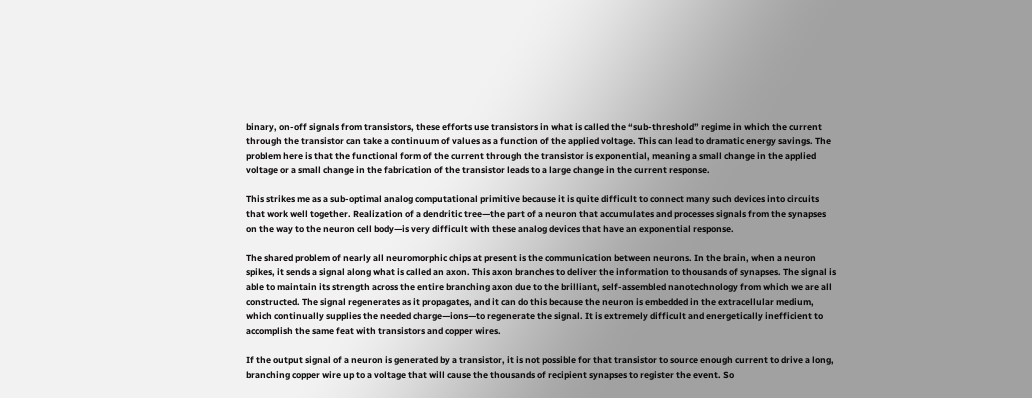binary, on-off signals from transistors, these efforts use transistors in what is called the “sub-threshold” regime in which the current through the transistor can take a continuum of values as a function of the applied voltage. This can lead to dramatic energy savings. The problem here is that the functional form of the current through the transistor is exponential, meaning a small change in the applied voltage or a small change in the fabrication of the transistor leads to a large change in the current response.

This strikes me as a sub-optimal analog computational primitive because it is quite difficult to connect many such devices into circuits that work well together. Realization of a dendritic tree—the part of a neuron that accumulates and processes signals from the synapses on the way to the neuron cell body—is very difficult with these analog devices that have an exponential response.

The shared problem of nearly all neuromorphic chips at present is the communication between neurons. In the brain, when a neuron spikes, it sends a signal along what is called an axon. This axon branches to deliver the information to thousands of synapses. The signal is able to maintain its strength across the entire branching axon due to the brilliant, self-assembled nanotechnology from which we are all constructed. The signal regenerates as it propagates, and it can do this because the neuron is embedded in the extracellular medium, which continually supplies the needed charge—ions—to regenerate the signal. It is extremely difficult and energetically inefficient to accomplish the same feat with transistors and copper wires.

If the output signal of a neuron is generated by a transistor, it is not possible for that transistor to source enough current to drive a long, branching copper wire up to a voltage that will cause the thousands of recipient synapses to register the event. So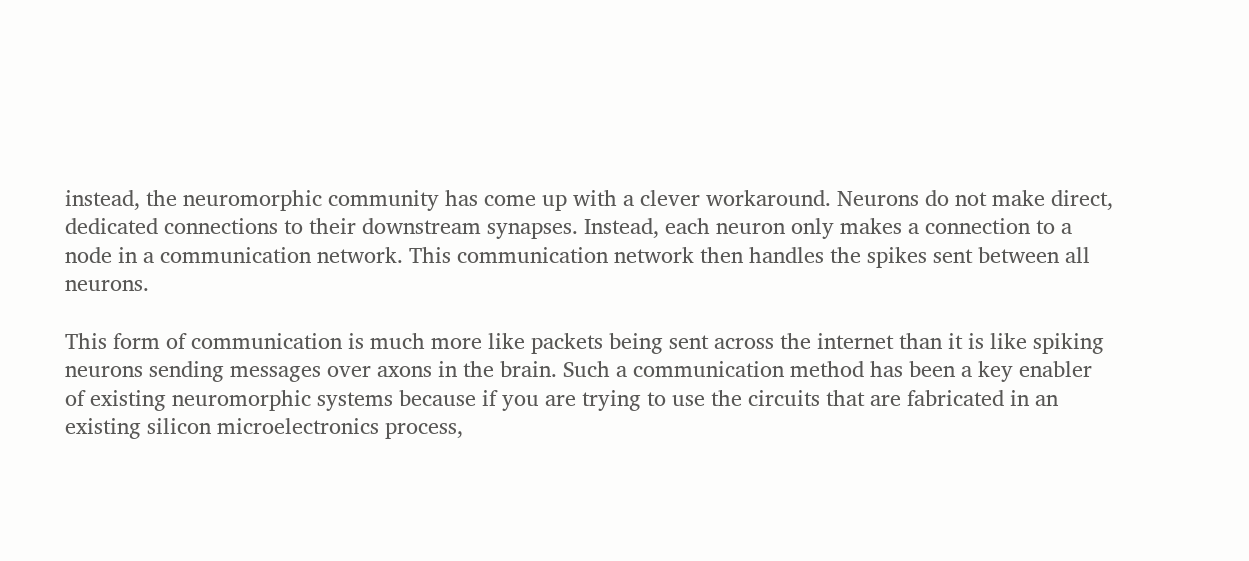instead, the neuromorphic community has come up with a clever workaround. Neurons do not make direct, dedicated connections to their downstream synapses. Instead, each neuron only makes a connection to a node in a communication network. This communication network then handles the spikes sent between all neurons.

This form of communication is much more like packets being sent across the internet than it is like spiking neurons sending messages over axons in the brain. Such a communication method has been a key enabler of existing neuromorphic systems because if you are trying to use the circuits that are fabricated in an existing silicon microelectronics process,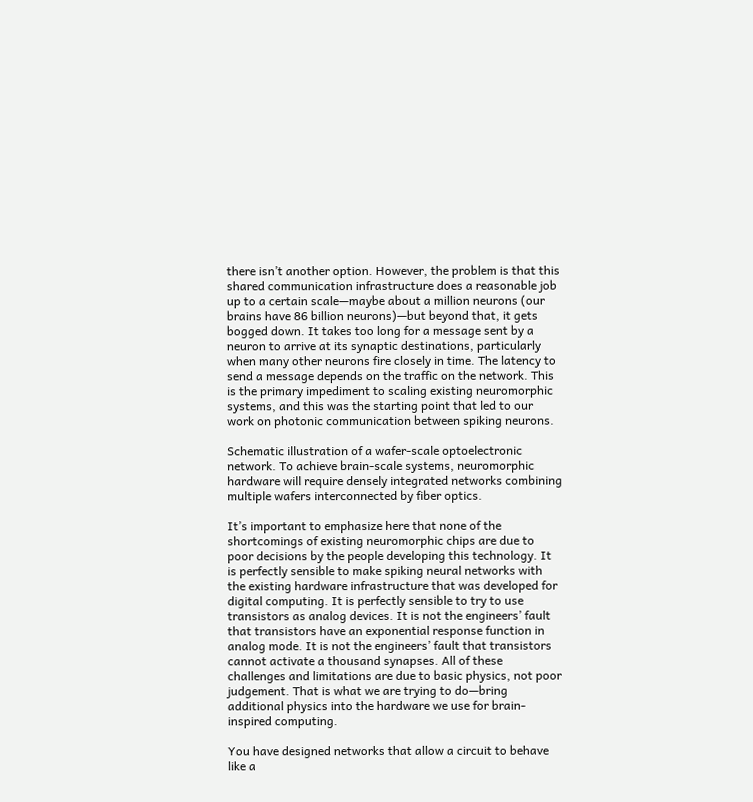there isn’t another option. However, the problem is that this shared communication infrastructure does a reasonable job up to a certain scale—maybe about a million neurons (our brains have 86 billion neurons)—but beyond that, it gets bogged down. It takes too long for a message sent by a neuron to arrive at its synaptic destinations, particularly when many other neurons fire closely in time. The latency to send a message depends on the traffic on the network. This is the primary impediment to scaling existing neuromorphic systems, and this was the starting point that led to our work on photonic communication between spiking neurons.

Schematic illustration of a wafer-scale optoelectronic network. To achieve brain-scale systems, neuromorphic hardware will require densely integrated networks combining multiple wafers interconnected by fiber optics.

It’s important to emphasize here that none of the shortcomings of existing neuromorphic chips are due to poor decisions by the people developing this technology. It is perfectly sensible to make spiking neural networks with the existing hardware infrastructure that was developed for digital computing. It is perfectly sensible to try to use transistors as analog devices. It is not the engineers’ fault that transistors have an exponential response function in analog mode. It is not the engineers’ fault that transistors cannot activate a thousand synapses. All of these challenges and limitations are due to basic physics, not poor judgement. That is what we are trying to do—bring additional physics into the hardware we use for brain-inspired computing.

You have designed networks that allow a circuit to behave like a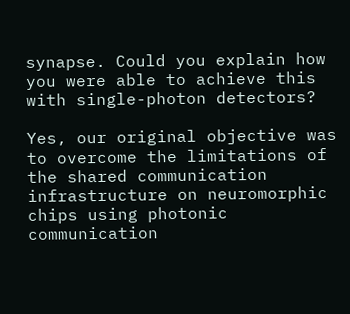synapse. Could you explain how you were able to achieve this with single-photon detectors?

Yes, our original objective was to overcome the limitations of the shared communication infrastructure on neuromorphic chips using photonic communication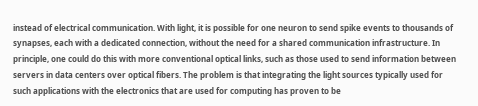instead of electrical communication. With light, it is possible for one neuron to send spike events to thousands of synapses, each with a dedicated connection, without the need for a shared communication infrastructure. In principle, one could do this with more conventional optical links, such as those used to send information between servers in data centers over optical fibers. The problem is that integrating the light sources typically used for such applications with the electronics that are used for computing has proven to be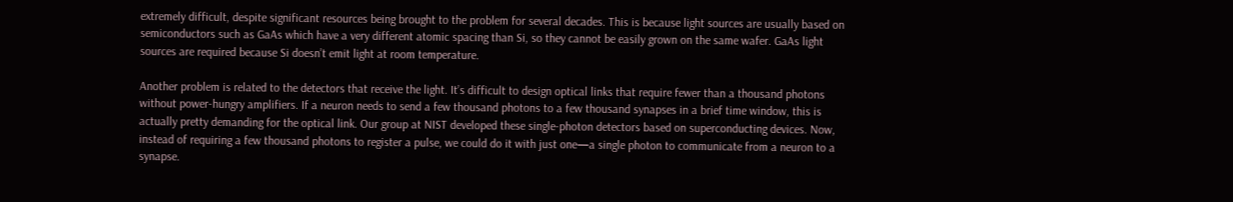extremely difficult, despite significant resources being brought to the problem for several decades. This is because light sources are usually based on semiconductors such as GaAs which have a very different atomic spacing than Si, so they cannot be easily grown on the same wafer. GaAs light sources are required because Si doesn’t emit light at room temperature.

Another problem is related to the detectors that receive the light. It’s difficult to design optical links that require fewer than a thousand photons without power-hungry amplifiers. If a neuron needs to send a few thousand photons to a few thousand synapses in a brief time window, this is actually pretty demanding for the optical link. Our group at NIST developed these single-photon detectors based on superconducting devices. Now, instead of requiring a few thousand photons to register a pulse, we could do it with just one—a single photon to communicate from a neuron to a synapse.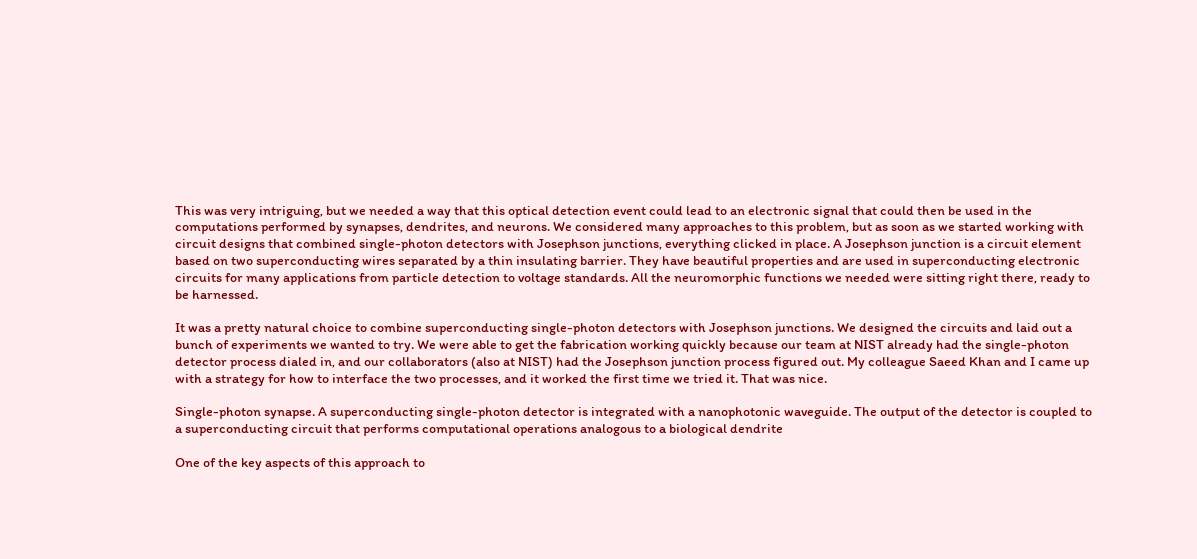This was very intriguing, but we needed a way that this optical detection event could lead to an electronic signal that could then be used in the computations performed by synapses, dendrites, and neurons. We considered many approaches to this problem, but as soon as we started working with circuit designs that combined single-photon detectors with Josephson junctions, everything clicked in place. A Josephson junction is a circuit element based on two superconducting wires separated by a thin insulating barrier. They have beautiful properties and are used in superconducting electronic circuits for many applications from particle detection to voltage standards. All the neuromorphic functions we needed were sitting right there, ready to be harnessed.

It was a pretty natural choice to combine superconducting single-photon detectors with Josephson junctions. We designed the circuits and laid out a bunch of experiments we wanted to try. We were able to get the fabrication working quickly because our team at NIST already had the single-photon detector process dialed in, and our collaborators (also at NIST) had the Josephson junction process figured out. My colleague Saeed Khan and I came up with a strategy for how to interface the two processes, and it worked the first time we tried it. That was nice.

Single-photon synapse. A superconducting single-photon detector is integrated with a nanophotonic waveguide. The output of the detector is coupled to a superconducting circuit that performs computational operations analogous to a biological dendrite

One of the key aspects of this approach to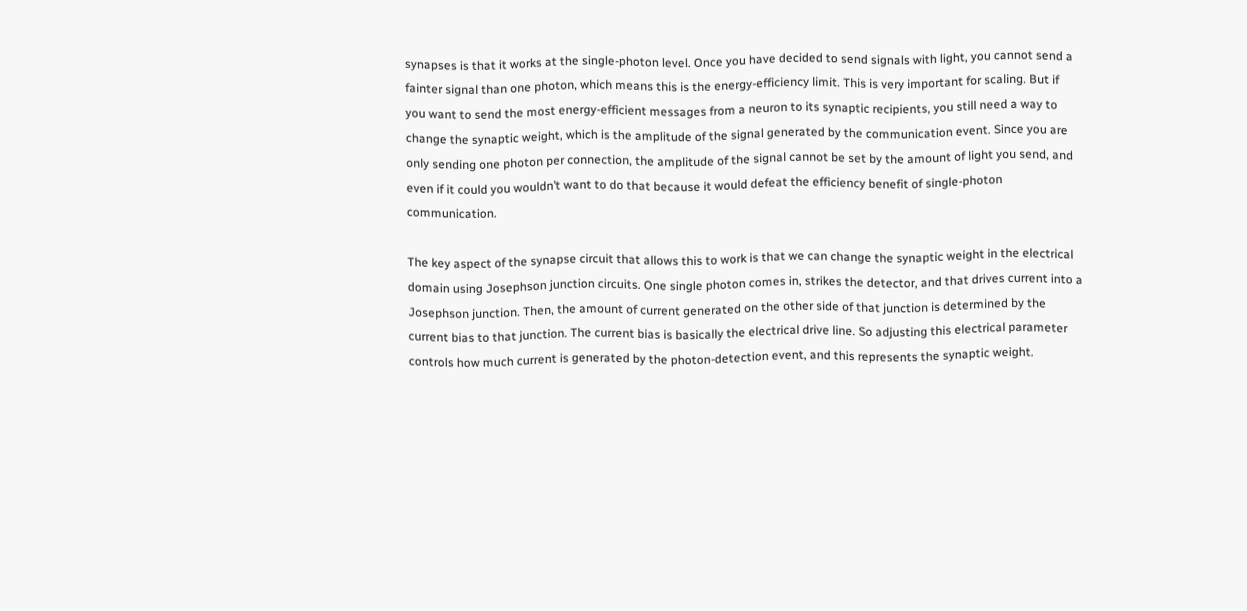synapses is that it works at the single-photon level. Once you have decided to send signals with light, you cannot send a fainter signal than one photon, which means this is the energy-efficiency limit. This is very important for scaling. But if you want to send the most energy-efficient messages from a neuron to its synaptic recipients, you still need a way to change the synaptic weight, which is the amplitude of the signal generated by the communication event. Since you are only sending one photon per connection, the amplitude of the signal cannot be set by the amount of light you send, and even if it could you wouldn’t want to do that because it would defeat the efficiency benefit of single-photon communication.

The key aspect of the synapse circuit that allows this to work is that we can change the synaptic weight in the electrical domain using Josephson junction circuits. One single photon comes in, strikes the detector, and that drives current into a Josephson junction. Then, the amount of current generated on the other side of that junction is determined by the current bias to that junction. The current bias is basically the electrical drive line. So adjusting this electrical parameter controls how much current is generated by the photon-detection event, and this represents the synaptic weight.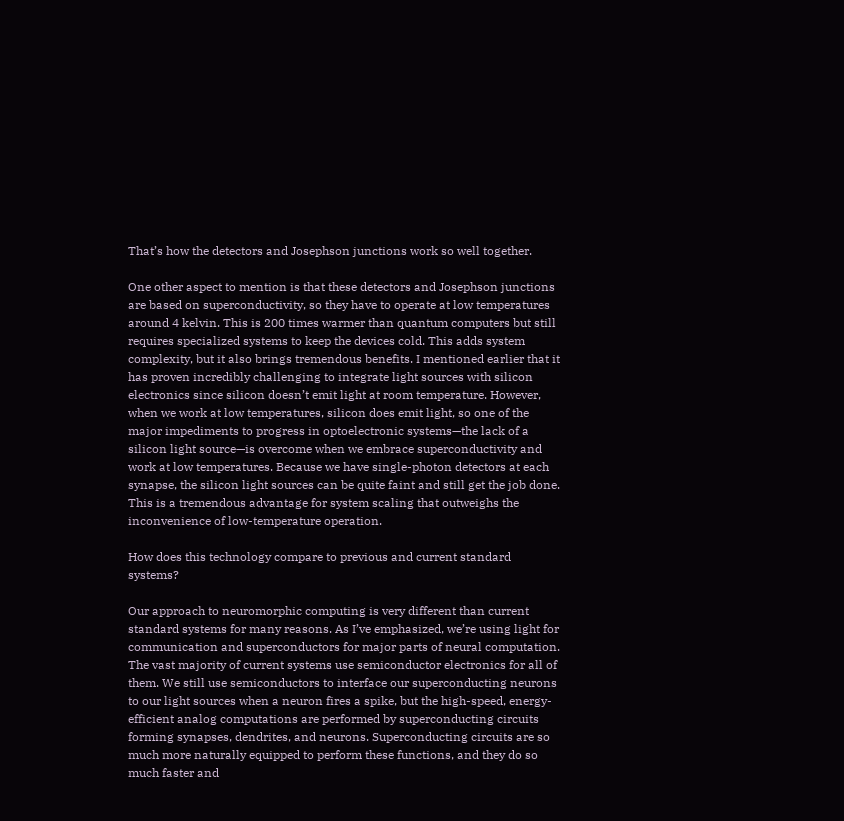That’s how the detectors and Josephson junctions work so well together.

One other aspect to mention is that these detectors and Josephson junctions are based on superconductivity, so they have to operate at low temperatures around 4 kelvin. This is 200 times warmer than quantum computers but still requires specialized systems to keep the devices cold. This adds system complexity, but it also brings tremendous benefits. I mentioned earlier that it has proven incredibly challenging to integrate light sources with silicon electronics since silicon doesn’t emit light at room temperature. However, when we work at low temperatures, silicon does emit light, so one of the major impediments to progress in optoelectronic systems—the lack of a silicon light source—is overcome when we embrace superconductivity and work at low temperatures. Because we have single-photon detectors at each synapse, the silicon light sources can be quite faint and still get the job done. This is a tremendous advantage for system scaling that outweighs the inconvenience of low-temperature operation.

How does this technology compare to previous and current standard systems?

Our approach to neuromorphic computing is very different than current standard systems for many reasons. As I’ve emphasized, we’re using light for communication and superconductors for major parts of neural computation. The vast majority of current systems use semiconductor electronics for all of them. We still use semiconductors to interface our superconducting neurons to our light sources when a neuron fires a spike, but the high-speed, energy-efficient analog computations are performed by superconducting circuits forming synapses, dendrites, and neurons. Superconducting circuits are so much more naturally equipped to perform these functions, and they do so much faster and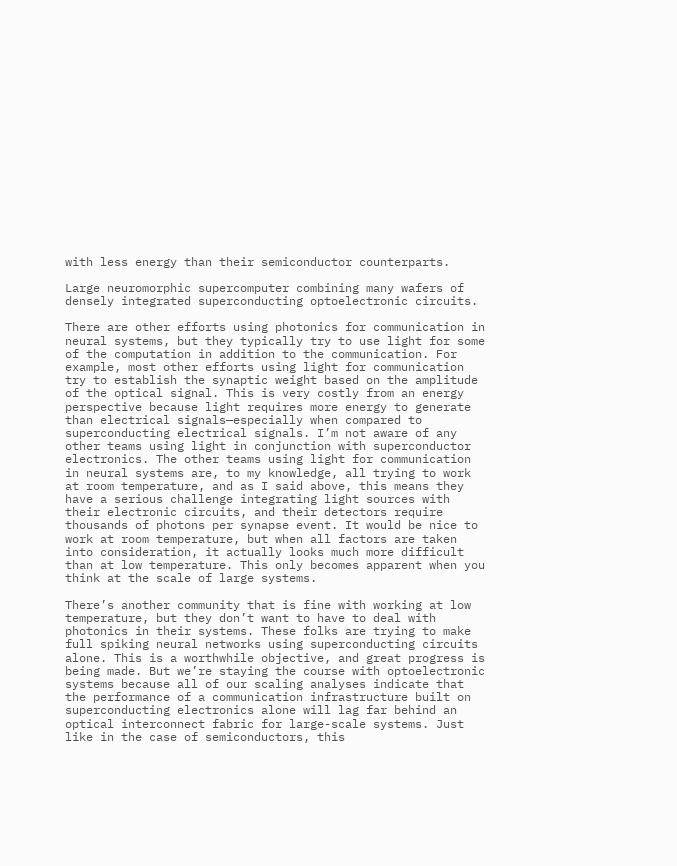with less energy than their semiconductor counterparts.

Large neuromorphic supercomputer combining many wafers of densely integrated superconducting optoelectronic circuits.

There are other efforts using photonics for communication in neural systems, but they typically try to use light for some of the computation in addition to the communication. For example, most other efforts using light for communication try to establish the synaptic weight based on the amplitude of the optical signal. This is very costly from an energy perspective because light requires more energy to generate than electrical signals—especially when compared to superconducting electrical signals. I’m not aware of any other teams using light in conjunction with superconductor electronics. The other teams using light for communication in neural systems are, to my knowledge, all trying to work at room temperature, and as I said above, this means they have a serious challenge integrating light sources with their electronic circuits, and their detectors require thousands of photons per synapse event. It would be nice to work at room temperature, but when all factors are taken into consideration, it actually looks much more difficult than at low temperature. This only becomes apparent when you think at the scale of large systems.

There’s another community that is fine with working at low temperature, but they don’t want to have to deal with photonics in their systems. These folks are trying to make full spiking neural networks using superconducting circuits alone. This is a worthwhile objective, and great progress is being made. But we’re staying the course with optoelectronic systems because all of our scaling analyses indicate that the performance of a communication infrastructure built on superconducting electronics alone will lag far behind an optical interconnect fabric for large-scale systems. Just like in the case of semiconductors, this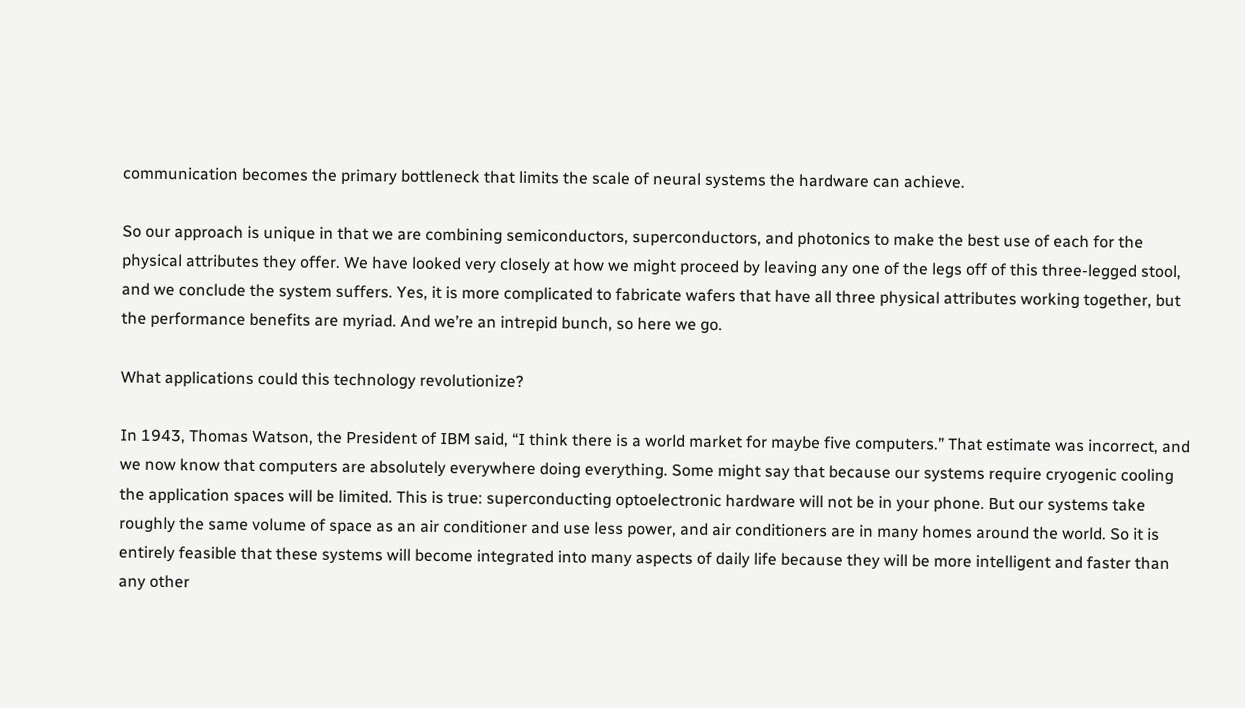communication becomes the primary bottleneck that limits the scale of neural systems the hardware can achieve.

So our approach is unique in that we are combining semiconductors, superconductors, and photonics to make the best use of each for the physical attributes they offer. We have looked very closely at how we might proceed by leaving any one of the legs off of this three-legged stool, and we conclude the system suffers. Yes, it is more complicated to fabricate wafers that have all three physical attributes working together, but the performance benefits are myriad. And we’re an intrepid bunch, so here we go.

What applications could this technology revolutionize?

In 1943, Thomas Watson, the President of IBM said, “I think there is a world market for maybe five computers.” That estimate was incorrect, and we now know that computers are absolutely everywhere doing everything. Some might say that because our systems require cryogenic cooling the application spaces will be limited. This is true: superconducting optoelectronic hardware will not be in your phone. But our systems take roughly the same volume of space as an air conditioner and use less power, and air conditioners are in many homes around the world. So it is entirely feasible that these systems will become integrated into many aspects of daily life because they will be more intelligent and faster than any other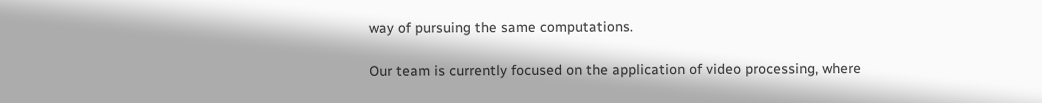way of pursuing the same computations.

Our team is currently focused on the application of video processing, where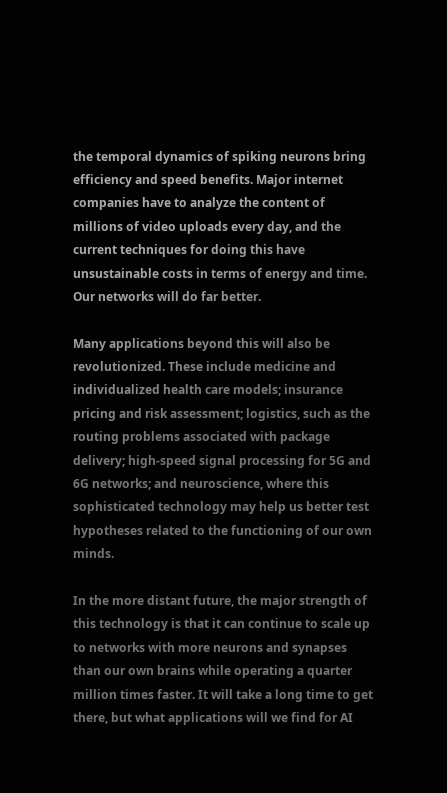the temporal dynamics of spiking neurons bring efficiency and speed benefits. Major internet companies have to analyze the content of millions of video uploads every day, and the current techniques for doing this have unsustainable costs in terms of energy and time. Our networks will do far better.

Many applications beyond this will also be revolutionized. These include medicine and individualized health care models; insurance pricing and risk assessment; logistics, such as the routing problems associated with package delivery; high-speed signal processing for 5G and 6G networks; and neuroscience, where this sophisticated technology may help us better test hypotheses related to the functioning of our own minds.

In the more distant future, the major strength of this technology is that it can continue to scale up to networks with more neurons and synapses than our own brains while operating a quarter million times faster. It will take a long time to get there, but what applications will we find for AI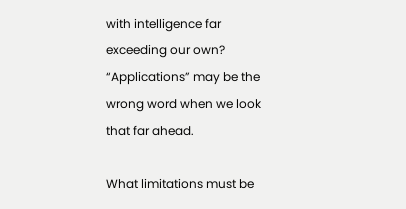with intelligence far exceeding our own? “Applications” may be the wrong word when we look that far ahead.

What limitations must be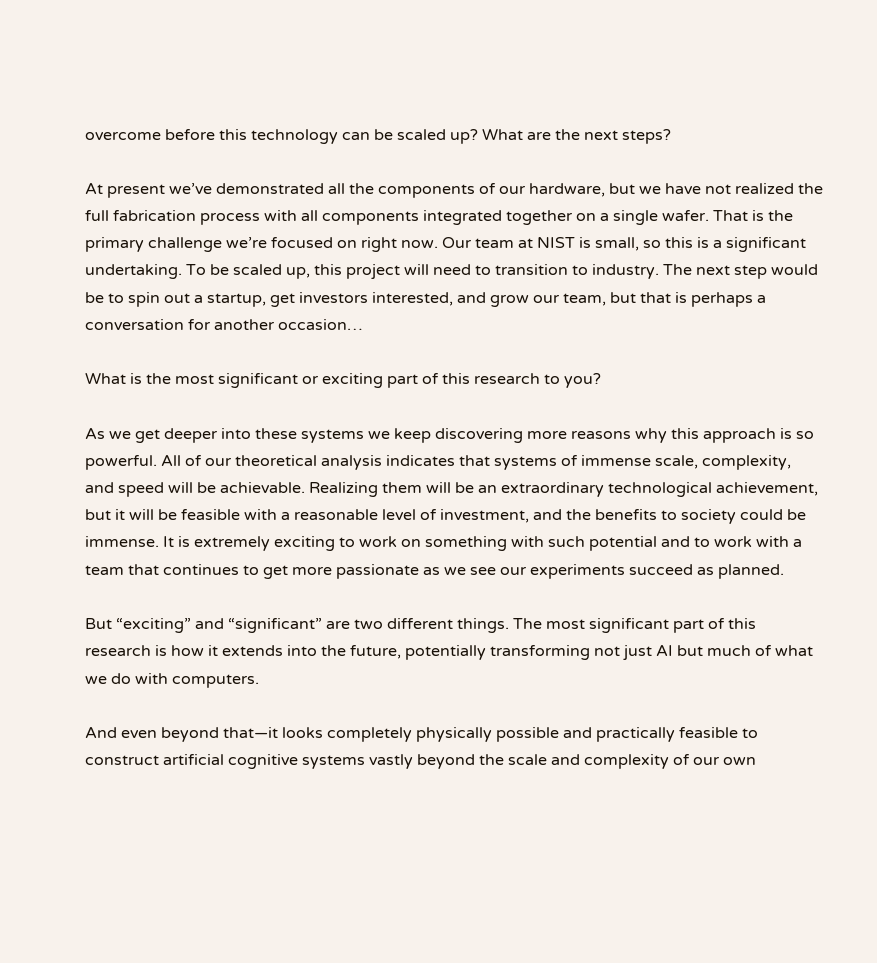overcome before this technology can be scaled up? What are the next steps?

At present we’ve demonstrated all the components of our hardware, but we have not realized the full fabrication process with all components integrated together on a single wafer. That is the primary challenge we’re focused on right now. Our team at NIST is small, so this is a significant undertaking. To be scaled up, this project will need to transition to industry. The next step would be to spin out a startup, get investors interested, and grow our team, but that is perhaps a conversation for another occasion…

What is the most significant or exciting part of this research to you?

As we get deeper into these systems we keep discovering more reasons why this approach is so powerful. All of our theoretical analysis indicates that systems of immense scale, complexity, and speed will be achievable. Realizing them will be an extraordinary technological achievement, but it will be feasible with a reasonable level of investment, and the benefits to society could be immense. It is extremely exciting to work on something with such potential and to work with a team that continues to get more passionate as we see our experiments succeed as planned.

But “exciting” and “significant” are two different things. The most significant part of this research is how it extends into the future, potentially transforming not just AI but much of what we do with computers.

And even beyond that—it looks completely physically possible and practically feasible to construct artificial cognitive systems vastly beyond the scale and complexity of our own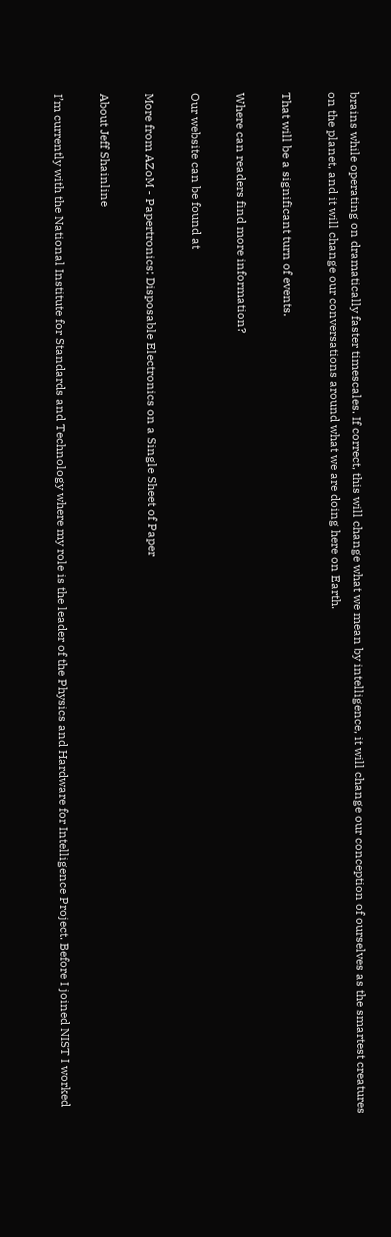brains while operating on dramatically faster timescales. If correct, this will change what we mean by intelligence, it will change our conception of ourselves as the smartest creatures on the planet, and it will change our conversations around what we are doing here on Earth.

That will be a significant turn of events.

Where can readers find more information?

Our website can be found at

More from AZoM - Papertronics: Disposable Electronics on a Single Sheet of Paper

About Jeff Shainline

I’m currently with the National Institute for Standards and Technology where my role is the leader of the Physics and Hardware for Intelligence Project. Before I joined NIST I worked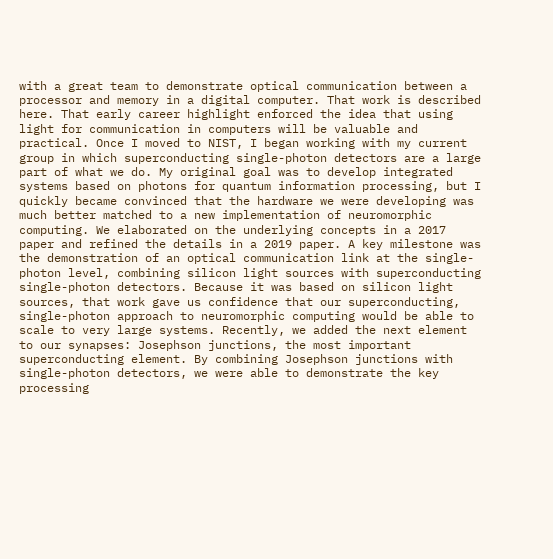with a great team to demonstrate optical communication between a processor and memory in a digital computer. That work is described here. That early career highlight enforced the idea that using light for communication in computers will be valuable and practical. Once I moved to NIST, I began working with my current group in which superconducting single-photon detectors are a large part of what we do. My original goal was to develop integrated systems based on photons for quantum information processing, but I quickly became convinced that the hardware we were developing was much better matched to a new implementation of neuromorphic computing. We elaborated on the underlying concepts in a 2017 paper and refined the details in a 2019 paper. A key milestone was the demonstration of an optical communication link at the single-photon level, combining silicon light sources with superconducting single-photon detectors. Because it was based on silicon light sources, that work gave us confidence that our superconducting, single-photon approach to neuromorphic computing would be able to scale to very large systems. Recently, we added the next element to our synapses: Josephson junctions, the most important superconducting element. By combining Josephson junctions with single-photon detectors, we were able to demonstrate the key processing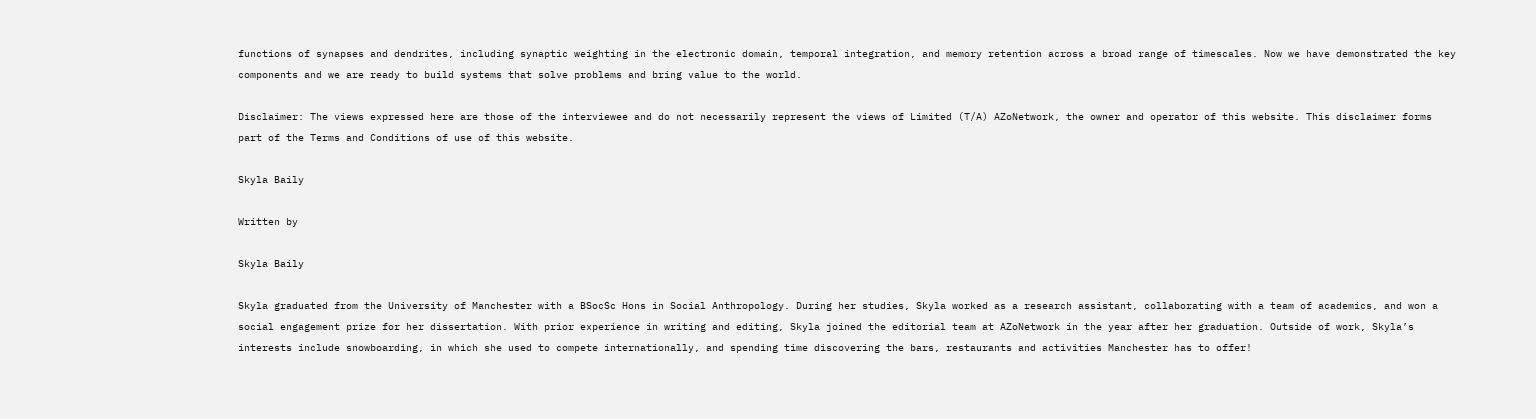functions of synapses and dendrites, including synaptic weighting in the electronic domain, temporal integration, and memory retention across a broad range of timescales. Now we have demonstrated the key components and we are ready to build systems that solve problems and bring value to the world.

Disclaimer: The views expressed here are those of the interviewee and do not necessarily represent the views of Limited (T/A) AZoNetwork, the owner and operator of this website. This disclaimer forms part of the Terms and Conditions of use of this website.

Skyla Baily

Written by

Skyla Baily

Skyla graduated from the University of Manchester with a BSocSc Hons in Social Anthropology. During her studies, Skyla worked as a research assistant, collaborating with a team of academics, and won a social engagement prize for her dissertation. With prior experience in writing and editing, Skyla joined the editorial team at AZoNetwork in the year after her graduation. Outside of work, Skyla’s interests include snowboarding, in which she used to compete internationally, and spending time discovering the bars, restaurants and activities Manchester has to offer!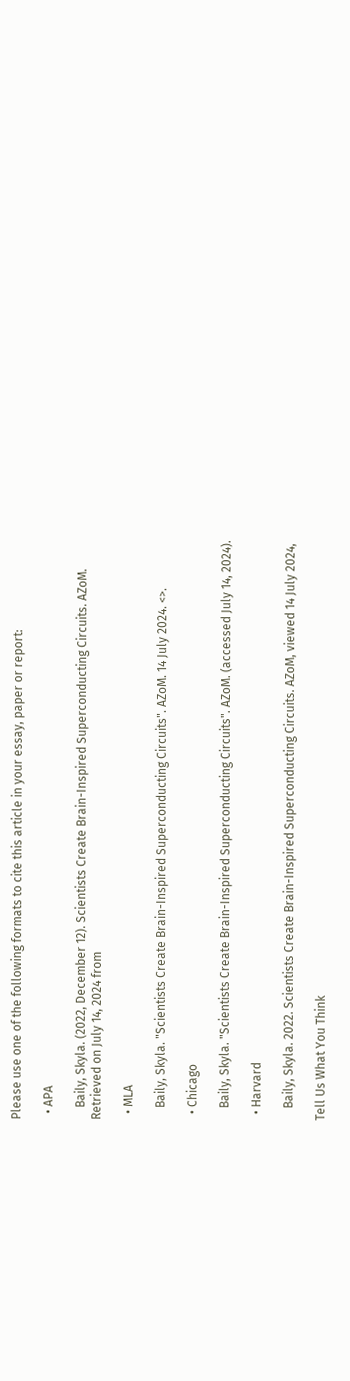Please use one of the following formats to cite this article in your essay, paper or report:

  • APA

    Baily, Skyla. (2022, December 12). Scientists Create Brain-Inspired Superconducting Circuits. AZoM. Retrieved on July 14, 2024 from

  • MLA

    Baily, Skyla. "Scientists Create Brain-Inspired Superconducting Circuits". AZoM. 14 July 2024. <>.

  • Chicago

    Baily, Skyla. "Scientists Create Brain-Inspired Superconducting Circuits". AZoM. (accessed July 14, 2024).

  • Harvard

    Baily, Skyla. 2022. Scientists Create Brain-Inspired Superconducting Circuits. AZoM, viewed 14 July 2024,

Tell Us What You Think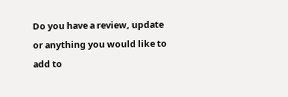Do you have a review, update or anything you would like to add to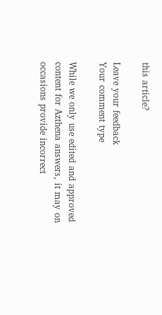this article?

Leave your feedback
Your comment type

While we only use edited and approved content for Azthena answers, it may on occasions provide incorrect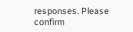responses. Please confirm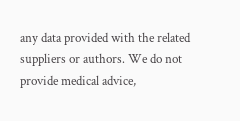any data provided with the related suppliers or authors. We do not provide medical advice,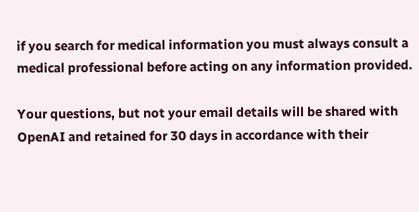if you search for medical information you must always consult a medical professional before acting on any information provided.

Your questions, but not your email details will be shared with OpenAI and retained for 30 days in accordance with their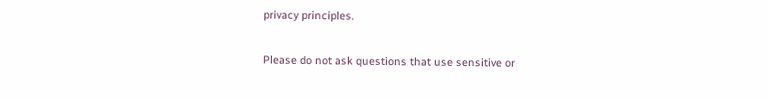privacy principles.

Please do not ask questions that use sensitive or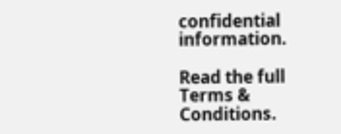confidential information.

Read the full Terms & Conditions.